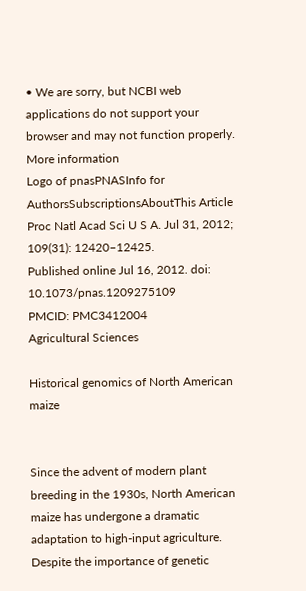• We are sorry, but NCBI web applications do not support your browser and may not function properly. More information
Logo of pnasPNASInfo for AuthorsSubscriptionsAboutThis Article
Proc Natl Acad Sci U S A. Jul 31, 2012; 109(31): 12420–12425.
Published online Jul 16, 2012. doi:  10.1073/pnas.1209275109
PMCID: PMC3412004
Agricultural Sciences

Historical genomics of North American maize


Since the advent of modern plant breeding in the 1930s, North American maize has undergone a dramatic adaptation to high-input agriculture. Despite the importance of genetic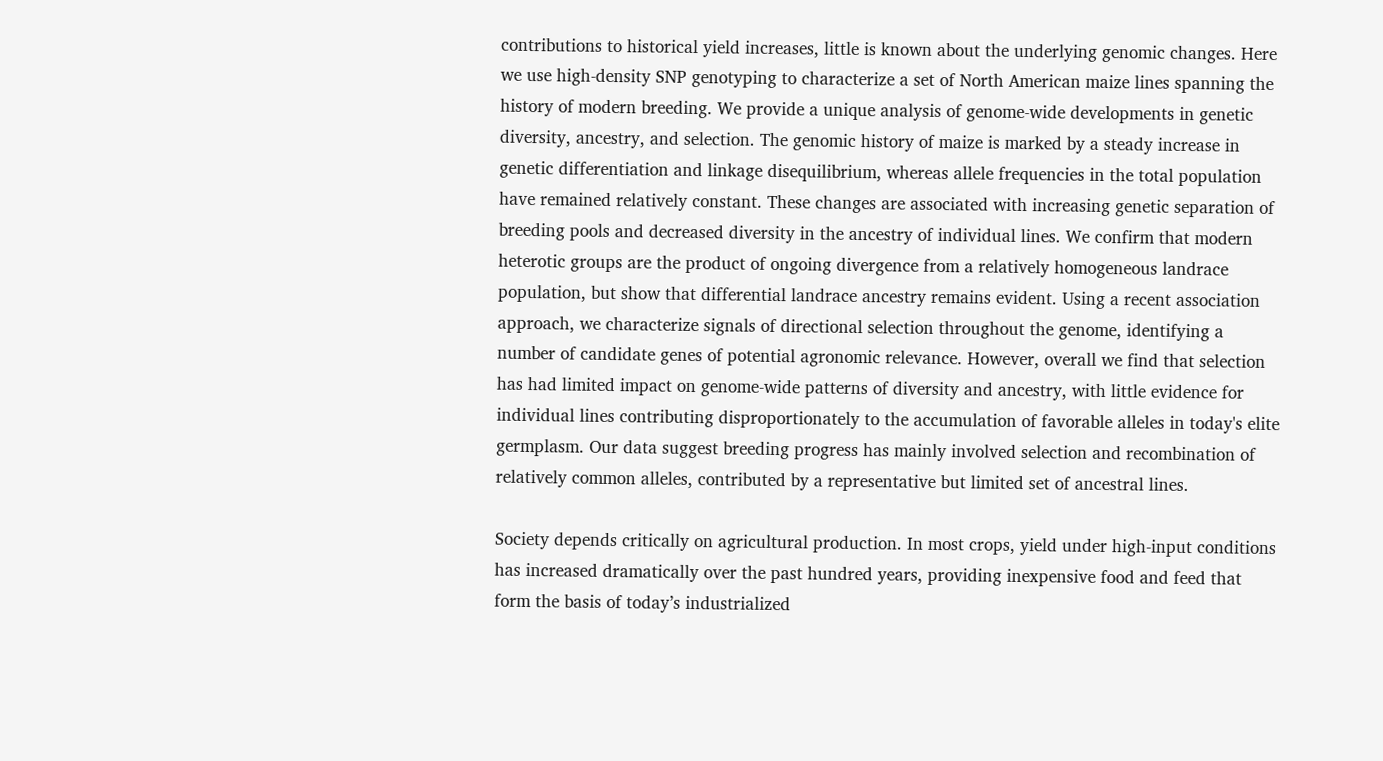contributions to historical yield increases, little is known about the underlying genomic changes. Here we use high-density SNP genotyping to characterize a set of North American maize lines spanning the history of modern breeding. We provide a unique analysis of genome-wide developments in genetic diversity, ancestry, and selection. The genomic history of maize is marked by a steady increase in genetic differentiation and linkage disequilibrium, whereas allele frequencies in the total population have remained relatively constant. These changes are associated with increasing genetic separation of breeding pools and decreased diversity in the ancestry of individual lines. We confirm that modern heterotic groups are the product of ongoing divergence from a relatively homogeneous landrace population, but show that differential landrace ancestry remains evident. Using a recent association approach, we characterize signals of directional selection throughout the genome, identifying a number of candidate genes of potential agronomic relevance. However, overall we find that selection has had limited impact on genome-wide patterns of diversity and ancestry, with little evidence for individual lines contributing disproportionately to the accumulation of favorable alleles in today's elite germplasm. Our data suggest breeding progress has mainly involved selection and recombination of relatively common alleles, contributed by a representative but limited set of ancestral lines.

Society depends critically on agricultural production. In most crops, yield under high-input conditions has increased dramatically over the past hundred years, providing inexpensive food and feed that form the basis of today’s industrialized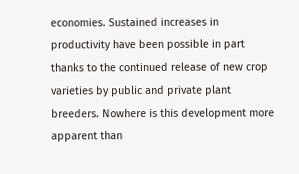economies. Sustained increases in productivity have been possible in part thanks to the continued release of new crop varieties by public and private plant breeders. Nowhere is this development more apparent than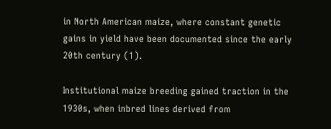in North American maize, where constant genetic gains in yield have been documented since the early 20th century (1).

Institutional maize breeding gained traction in the 1930s, when inbred lines derived from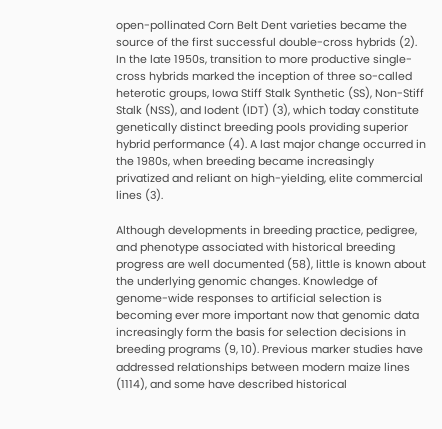open-pollinated Corn Belt Dent varieties became the source of the first successful double-cross hybrids (2). In the late 1950s, transition to more productive single-cross hybrids marked the inception of three so-called heterotic groups, Iowa Stiff Stalk Synthetic (SS), Non-Stiff Stalk (NSS), and Iodent (IDT) (3), which today constitute genetically distinct breeding pools providing superior hybrid performance (4). A last major change occurred in the 1980s, when breeding became increasingly privatized and reliant on high-yielding, elite commercial lines (3).

Although developments in breeding practice, pedigree, and phenotype associated with historical breeding progress are well documented (58), little is known about the underlying genomic changes. Knowledge of genome-wide responses to artificial selection is becoming ever more important now that genomic data increasingly form the basis for selection decisions in breeding programs (9, 10). Previous marker studies have addressed relationships between modern maize lines (1114), and some have described historical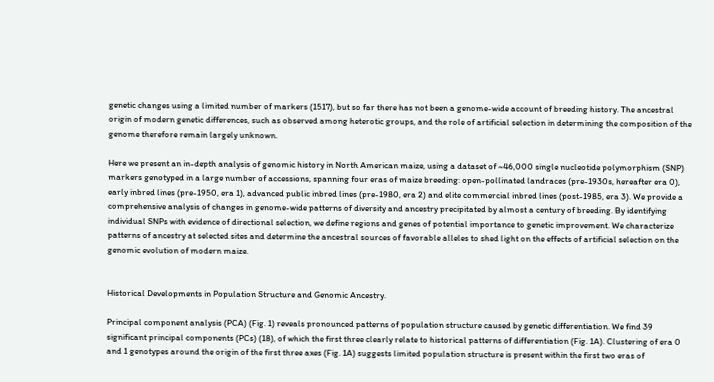genetic changes using a limited number of markers (1517), but so far there has not been a genome-wide account of breeding history. The ancestral origin of modern genetic differences, such as observed among heterotic groups, and the role of artificial selection in determining the composition of the genome therefore remain largely unknown.

Here we present an in-depth analysis of genomic history in North American maize, using a dataset of ~46,000 single nucleotide polymorphism (SNP) markers genotyped in a large number of accessions, spanning four eras of maize breeding: open-pollinated landraces (pre-1930s, hereafter era 0), early inbred lines (pre-1950, era 1), advanced public inbred lines (pre-1980, era 2) and elite commercial inbred lines (post-1985, era 3). We provide a comprehensive analysis of changes in genome-wide patterns of diversity and ancestry precipitated by almost a century of breeding. By identifying individual SNPs with evidence of directional selection, we define regions and genes of potential importance to genetic improvement. We characterize patterns of ancestry at selected sites and determine the ancestral sources of favorable alleles to shed light on the effects of artificial selection on the genomic evolution of modern maize.


Historical Developments in Population Structure and Genomic Ancestry.

Principal component analysis (PCA) (Fig. 1) reveals pronounced patterns of population structure caused by genetic differentiation. We find 39 significant principal components (PCs) (18), of which the first three clearly relate to historical patterns of differentiation (Fig. 1A). Clustering of era 0 and 1 genotypes around the origin of the first three axes (Fig. 1A) suggests limited population structure is present within the first two eras of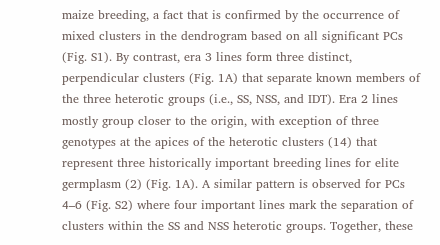maize breeding, a fact that is confirmed by the occurrence of mixed clusters in the dendrogram based on all significant PCs (Fig. S1). By contrast, era 3 lines form three distinct, perpendicular clusters (Fig. 1A) that separate known members of the three heterotic groups (i.e., SS, NSS, and IDT). Era 2 lines mostly group closer to the origin, with exception of three genotypes at the apices of the heterotic clusters (14) that represent three historically important breeding lines for elite germplasm (2) (Fig. 1A). A similar pattern is observed for PCs 4–6 (Fig. S2) where four important lines mark the separation of clusters within the SS and NSS heterotic groups. Together, these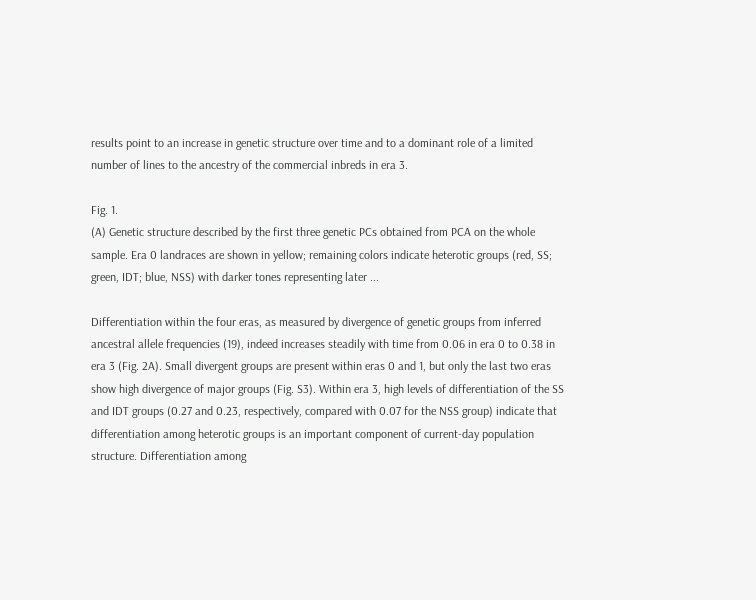results point to an increase in genetic structure over time and to a dominant role of a limited number of lines to the ancestry of the commercial inbreds in era 3.

Fig. 1.
(A) Genetic structure described by the first three genetic PCs obtained from PCA on the whole sample. Era 0 landraces are shown in yellow; remaining colors indicate heterotic groups (red, SS; green, IDT; blue, NSS) with darker tones representing later ...

Differentiation within the four eras, as measured by divergence of genetic groups from inferred ancestral allele frequencies (19), indeed increases steadily with time from 0.06 in era 0 to 0.38 in era 3 (Fig. 2A). Small divergent groups are present within eras 0 and 1, but only the last two eras show high divergence of major groups (Fig. S3). Within era 3, high levels of differentiation of the SS and IDT groups (0.27 and 0.23, respectively, compared with 0.07 for the NSS group) indicate that differentiation among heterotic groups is an important component of current-day population structure. Differentiation among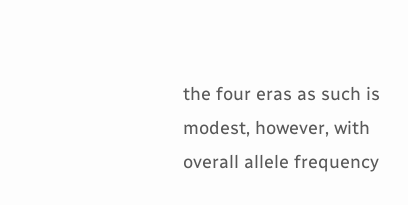the four eras as such is modest, however, with overall allele frequency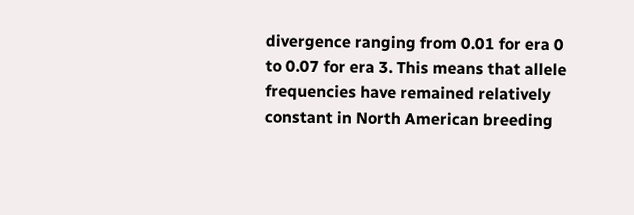divergence ranging from 0.01 for era 0 to 0.07 for era 3. This means that allele frequencies have remained relatively constant in North American breeding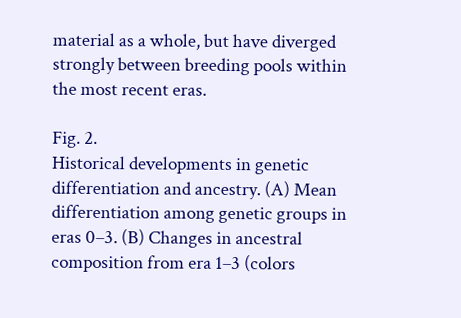material as a whole, but have diverged strongly between breeding pools within the most recent eras.

Fig. 2.
Historical developments in genetic differentiation and ancestry. (A) Mean differentiation among genetic groups in eras 0–3. (B) Changes in ancestral composition from era 1–3 (colors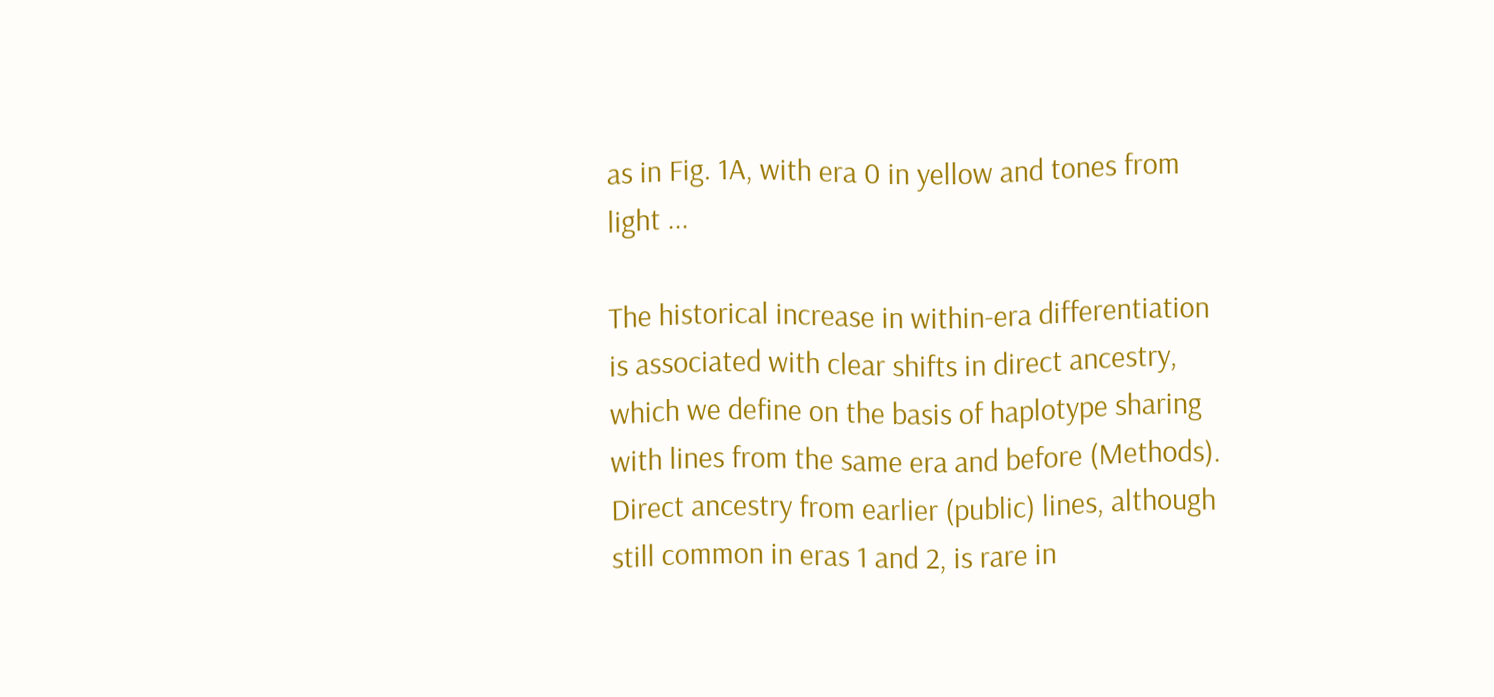as in Fig. 1A, with era 0 in yellow and tones from light ...

The historical increase in within-era differentiation is associated with clear shifts in direct ancestry, which we define on the basis of haplotype sharing with lines from the same era and before (Methods). Direct ancestry from earlier (public) lines, although still common in eras 1 and 2, is rare in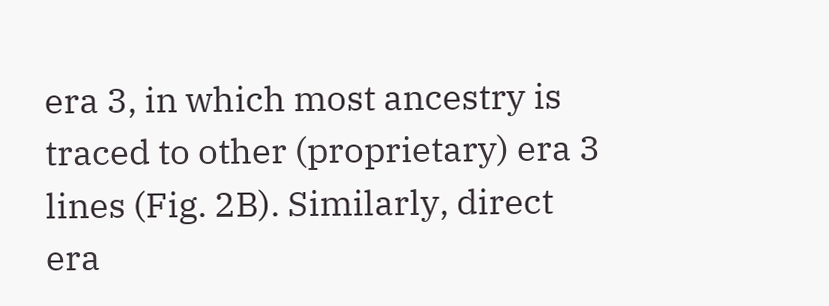era 3, in which most ancestry is traced to other (proprietary) era 3 lines (Fig. 2B). Similarly, direct era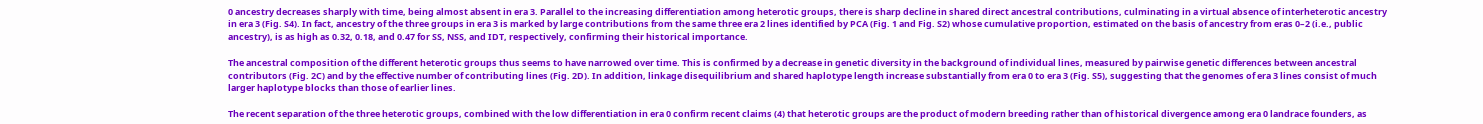0 ancestry decreases sharply with time, being almost absent in era 3. Parallel to the increasing differentiation among heterotic groups, there is sharp decline in shared direct ancestral contributions, culminating in a virtual absence of interheterotic ancestry in era 3 (Fig. S4). In fact, ancestry of the three groups in era 3 is marked by large contributions from the same three era 2 lines identified by PCA (Fig. 1 and Fig. S2) whose cumulative proportion, estimated on the basis of ancestry from eras 0–2 (i.e., public ancestry), is as high as 0.32, 0.18, and 0.47 for SS, NSS, and IDT, respectively, confirming their historical importance.

The ancestral composition of the different heterotic groups thus seems to have narrowed over time. This is confirmed by a decrease in genetic diversity in the background of individual lines, measured by pairwise genetic differences between ancestral contributors (Fig. 2C) and by the effective number of contributing lines (Fig. 2D). In addition, linkage disequilibrium and shared haplotype length increase substantially from era 0 to era 3 (Fig. S5), suggesting that the genomes of era 3 lines consist of much larger haplotype blocks than those of earlier lines.

The recent separation of the three heterotic groups, combined with the low differentiation in era 0 confirm recent claims (4) that heterotic groups are the product of modern breeding rather than of historical divergence among era 0 landrace founders, as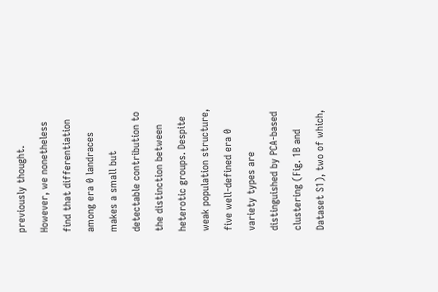previously thought. However, we nonetheless find that differentiation among era 0 landraces makes a small but detectable contribution to the distinction between heterotic groups. Despite weak population structure, five well-defined era 0 variety types are distinguished by PCA-based clustering (Fig. 1B and Dataset S1), two of which,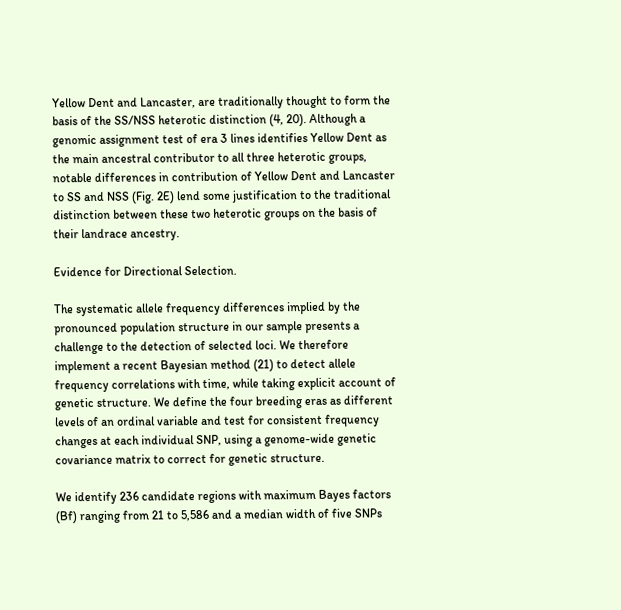Yellow Dent and Lancaster, are traditionally thought to form the basis of the SS/NSS heterotic distinction (4, 20). Although a genomic assignment test of era 3 lines identifies Yellow Dent as the main ancestral contributor to all three heterotic groups, notable differences in contribution of Yellow Dent and Lancaster to SS and NSS (Fig. 2E) lend some justification to the traditional distinction between these two heterotic groups on the basis of their landrace ancestry.

Evidence for Directional Selection.

The systematic allele frequency differences implied by the pronounced population structure in our sample presents a challenge to the detection of selected loci. We therefore implement a recent Bayesian method (21) to detect allele frequency correlations with time, while taking explicit account of genetic structure. We define the four breeding eras as different levels of an ordinal variable and test for consistent frequency changes at each individual SNP, using a genome-wide genetic covariance matrix to correct for genetic structure.

We identify 236 candidate regions with maximum Bayes factors (Bf) ranging from 21 to 5,586 and a median width of five SNPs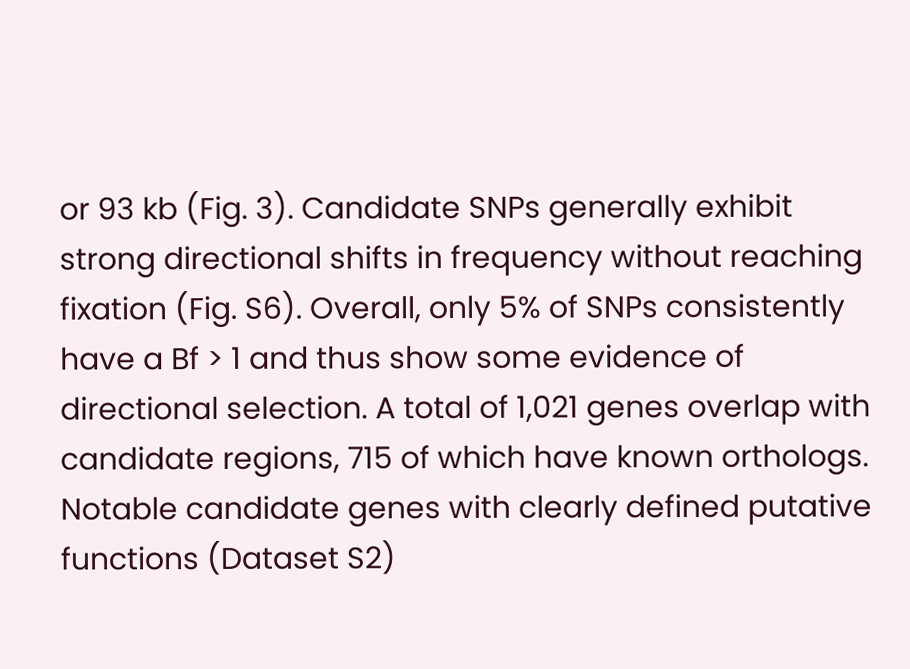or 93 kb (Fig. 3). Candidate SNPs generally exhibit strong directional shifts in frequency without reaching fixation (Fig. S6). Overall, only 5% of SNPs consistently have a Bf > 1 and thus show some evidence of directional selection. A total of 1,021 genes overlap with candidate regions, 715 of which have known orthologs. Notable candidate genes with clearly defined putative functions (Dataset S2)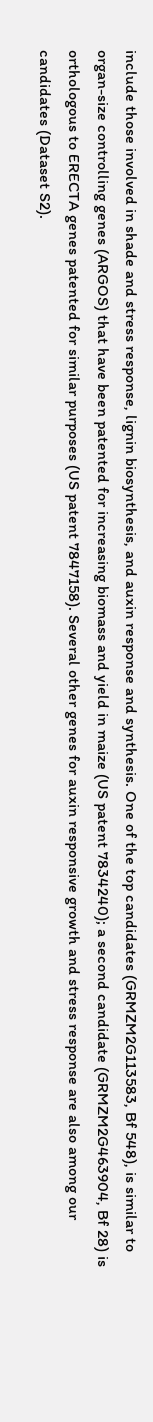include those involved in shade and stress response, lignin biosynthesis, and auxin response and synthesis. One of the top candidates (GRMZM2G113583, Bf 548), is similar to organ-size controlling genes (ARGOS) that have been patented for increasing biomass and yield in maize (US patent 7834240); a second candidate (GRMZM2G463904, Bf 28) is orthologous to ERECTA genes patented for similar purposes (US patent 7847158). Several other genes for auxin responsive growth and stress response are also among our candidates (Dataset S2).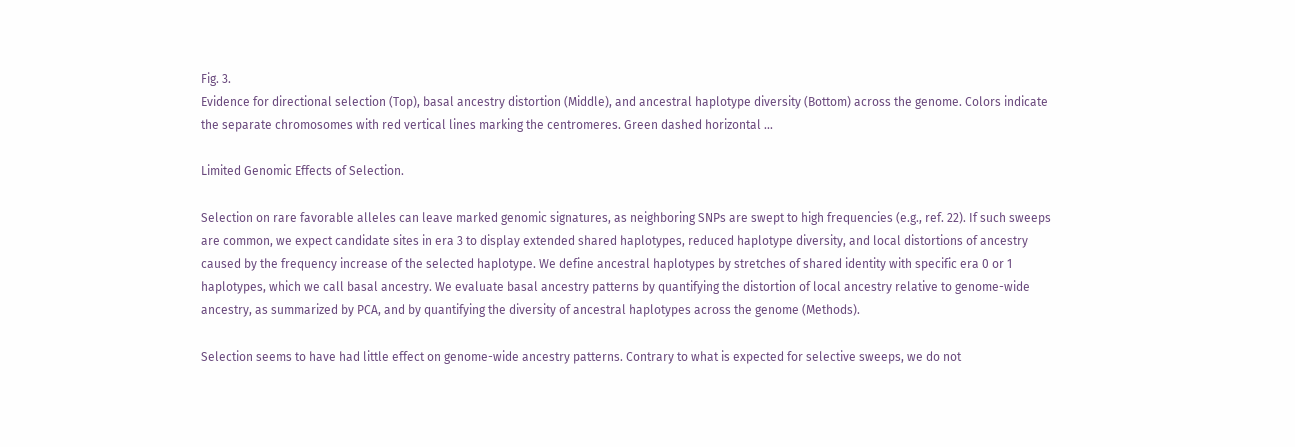Fig. 3.
Evidence for directional selection (Top), basal ancestry distortion (Middle), and ancestral haplotype diversity (Bottom) across the genome. Colors indicate the separate chromosomes with red vertical lines marking the centromeres. Green dashed horizontal ...

Limited Genomic Effects of Selection.

Selection on rare favorable alleles can leave marked genomic signatures, as neighboring SNPs are swept to high frequencies (e.g., ref. 22). If such sweeps are common, we expect candidate sites in era 3 to display extended shared haplotypes, reduced haplotype diversity, and local distortions of ancestry caused by the frequency increase of the selected haplotype. We define ancestral haplotypes by stretches of shared identity with specific era 0 or 1 haplotypes, which we call basal ancestry. We evaluate basal ancestry patterns by quantifying the distortion of local ancestry relative to genome-wide ancestry, as summarized by PCA, and by quantifying the diversity of ancestral haplotypes across the genome (Methods).

Selection seems to have had little effect on genome-wide ancestry patterns. Contrary to what is expected for selective sweeps, we do not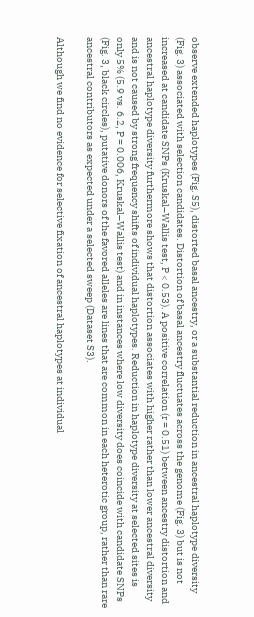observe extended haplotypes (Fig. S5), distorted basal ancestry, or a substantial reduction in ancestral haplotype diversity (Fig. 3) associated with selection candidates. Distortion of basal ancestry fluctuates across the genome (Fig. 3) but is not increased at candidate SNPs (Kruskal–Wallis test, P < 0.53). A positive correlation (r = 0.51) between ancestry distortion and ancestral haplotype diversity furthermore shows that distortion associates with higher rather than lower ancestral diversity and is not caused by strong frequency shifts of individual haplotypes. Reduction in haplotype diversity at selected sites is only 5% (5.9 vs. 6.2, P = 0.006, Kruskal–Wallis test) and in instances where low diversity does coincide with candidate SNPs (Fig. 3, black circles), putative donors of the favored alleles are lines that are common in each heterotic group, rather than rare ancestral contributors as expected under a selected sweep (Dataset S3).

Although we find no evidence for selective fixation of ancestral haplotypes at individual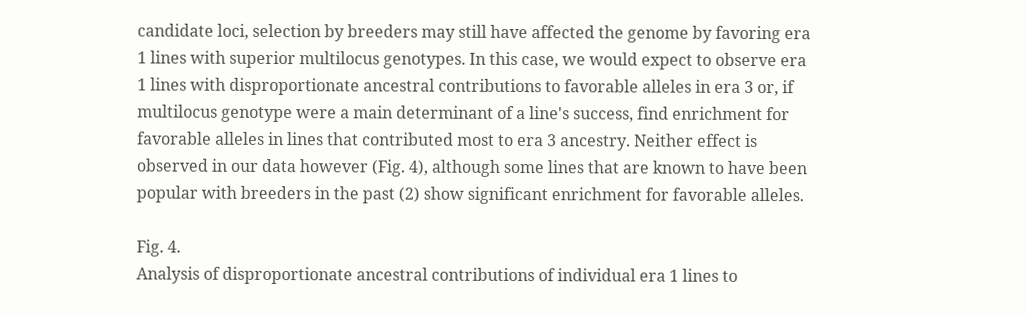candidate loci, selection by breeders may still have affected the genome by favoring era 1 lines with superior multilocus genotypes. In this case, we would expect to observe era 1 lines with disproportionate ancestral contributions to favorable alleles in era 3 or, if multilocus genotype were a main determinant of a line's success, find enrichment for favorable alleles in lines that contributed most to era 3 ancestry. Neither effect is observed in our data however (Fig. 4), although some lines that are known to have been popular with breeders in the past (2) show significant enrichment for favorable alleles.

Fig. 4.
Analysis of disproportionate ancestral contributions of individual era 1 lines to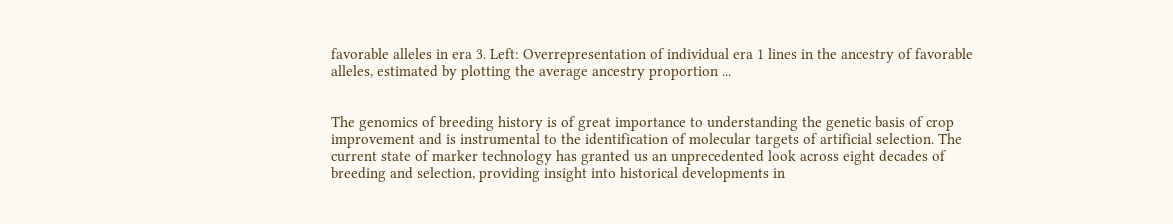favorable alleles in era 3. Left: Overrepresentation of individual era 1 lines in the ancestry of favorable alleles, estimated by plotting the average ancestry proportion ...


The genomics of breeding history is of great importance to understanding the genetic basis of crop improvement and is instrumental to the identification of molecular targets of artificial selection. The current state of marker technology has granted us an unprecedented look across eight decades of breeding and selection, providing insight into historical developments in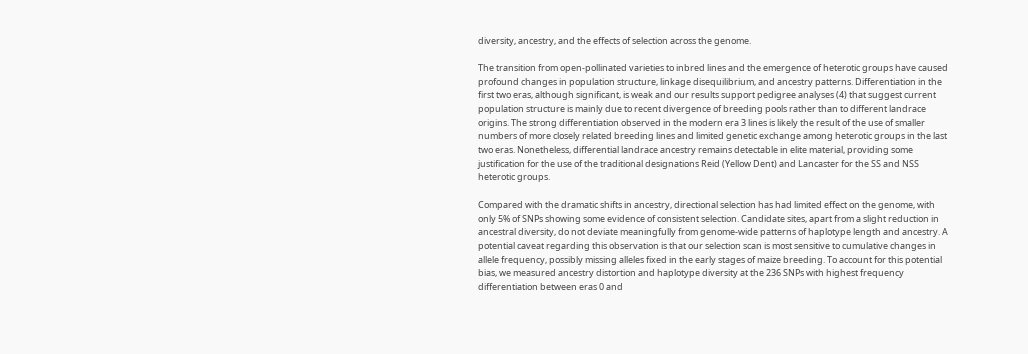diversity, ancestry, and the effects of selection across the genome.

The transition from open-pollinated varieties to inbred lines and the emergence of heterotic groups have caused profound changes in population structure, linkage disequilibrium, and ancestry patterns. Differentiation in the first two eras, although significant, is weak and our results support pedigree analyses (4) that suggest current population structure is mainly due to recent divergence of breeding pools rather than to different landrace origins. The strong differentiation observed in the modern era 3 lines is likely the result of the use of smaller numbers of more closely related breeding lines and limited genetic exchange among heterotic groups in the last two eras. Nonetheless, differential landrace ancestry remains detectable in elite material, providing some justification for the use of the traditional designations Reid (Yellow Dent) and Lancaster for the SS and NSS heterotic groups.

Compared with the dramatic shifts in ancestry, directional selection has had limited effect on the genome, with only 5% of SNPs showing some evidence of consistent selection. Candidate sites, apart from a slight reduction in ancestral diversity, do not deviate meaningfully from genome-wide patterns of haplotype length and ancestry. A potential caveat regarding this observation is that our selection scan is most sensitive to cumulative changes in allele frequency, possibly missing alleles fixed in the early stages of maize breeding. To account for this potential bias, we measured ancestry distortion and haplotype diversity at the 236 SNPs with highest frequency differentiation between eras 0 and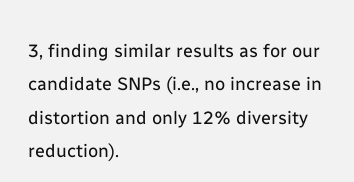3, finding similar results as for our candidate SNPs (i.e., no increase in distortion and only 12% diversity reduction).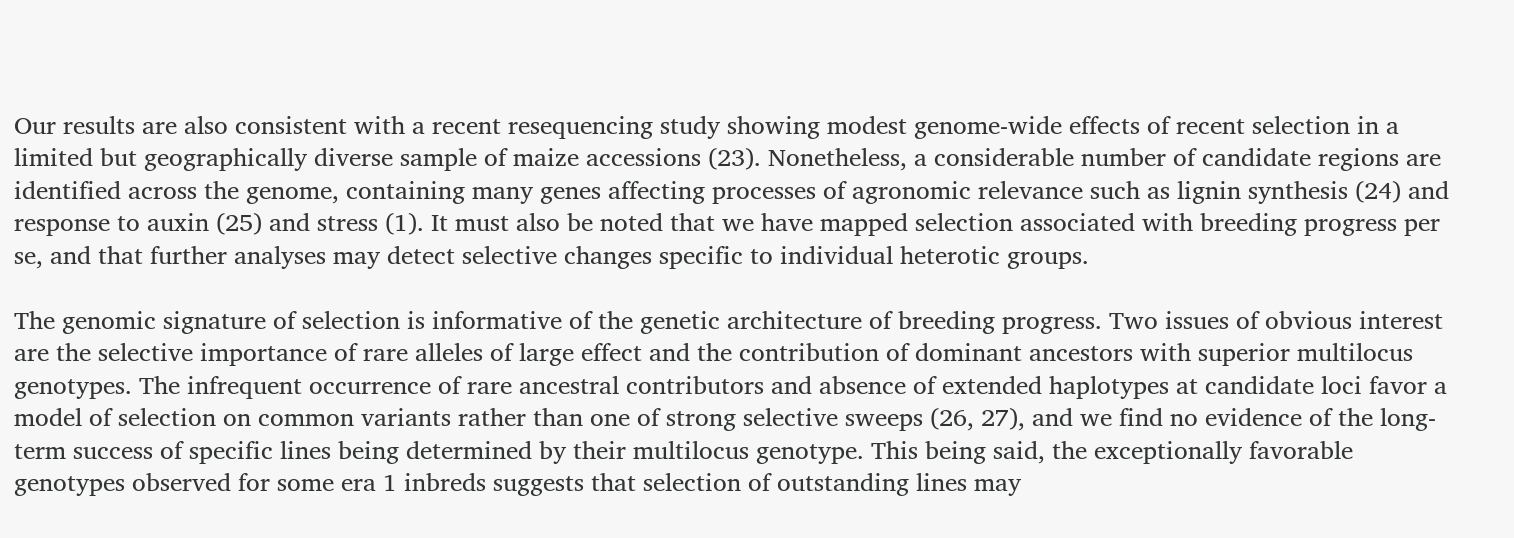Our results are also consistent with a recent resequencing study showing modest genome-wide effects of recent selection in a limited but geographically diverse sample of maize accessions (23). Nonetheless, a considerable number of candidate regions are identified across the genome, containing many genes affecting processes of agronomic relevance such as lignin synthesis (24) and response to auxin (25) and stress (1). It must also be noted that we have mapped selection associated with breeding progress per se, and that further analyses may detect selective changes specific to individual heterotic groups.

The genomic signature of selection is informative of the genetic architecture of breeding progress. Two issues of obvious interest are the selective importance of rare alleles of large effect and the contribution of dominant ancestors with superior multilocus genotypes. The infrequent occurrence of rare ancestral contributors and absence of extended haplotypes at candidate loci favor a model of selection on common variants rather than one of strong selective sweeps (26, 27), and we find no evidence of the long-term success of specific lines being determined by their multilocus genotype. This being said, the exceptionally favorable genotypes observed for some era 1 inbreds suggests that selection of outstanding lines may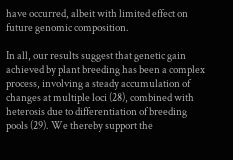have occurred, albeit with limited effect on future genomic composition.

In all, our results suggest that genetic gain achieved by plant breeding has been a complex process, involving a steady accumulation of changes at multiple loci (28), combined with heterosis due to differentiation of breeding pools (29). We thereby support the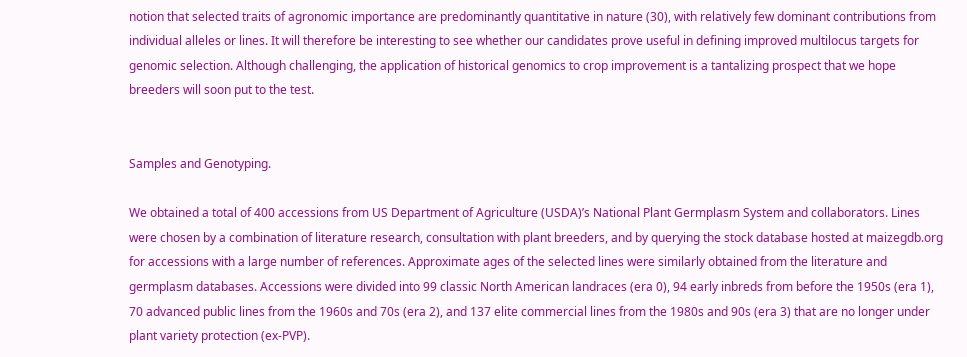notion that selected traits of agronomic importance are predominantly quantitative in nature (30), with relatively few dominant contributions from individual alleles or lines. It will therefore be interesting to see whether our candidates prove useful in defining improved multilocus targets for genomic selection. Although challenging, the application of historical genomics to crop improvement is a tantalizing prospect that we hope breeders will soon put to the test.


Samples and Genotyping.

We obtained a total of 400 accessions from US Department of Agriculture (USDA)’s National Plant Germplasm System and collaborators. Lines were chosen by a combination of literature research, consultation with plant breeders, and by querying the stock database hosted at maizegdb.org for accessions with a large number of references. Approximate ages of the selected lines were similarly obtained from the literature and germplasm databases. Accessions were divided into 99 classic North American landraces (era 0), 94 early inbreds from before the 1950s (era 1), 70 advanced public lines from the 1960s and 70s (era 2), and 137 elite commercial lines from the 1980s and 90s (era 3) that are no longer under plant variety protection (ex-PVP).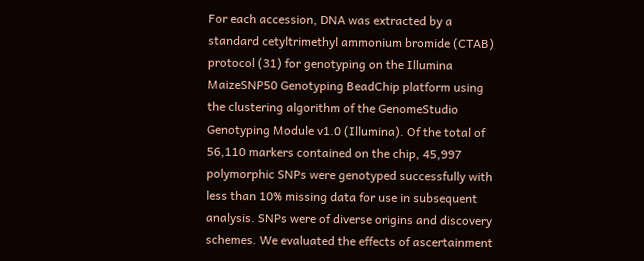For each accession, DNA was extracted by a standard cetyltrimethyl ammonium bromide (CTAB) protocol (31) for genotyping on the Illumina MaizeSNP50 Genotyping BeadChip platform using the clustering algorithm of the GenomeStudio Genotyping Module v1.0 (Illumina). Of the total of 56,110 markers contained on the chip, 45,997 polymorphic SNPs were genotyped successfully with less than 10% missing data for use in subsequent analysis. SNPs were of diverse origins and discovery schemes. We evaluated the effects of ascertainment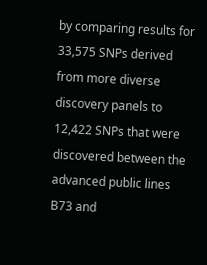by comparing results for 33,575 SNPs derived from more diverse discovery panels to 12,422 SNPs that were discovered between the advanced public lines B73 and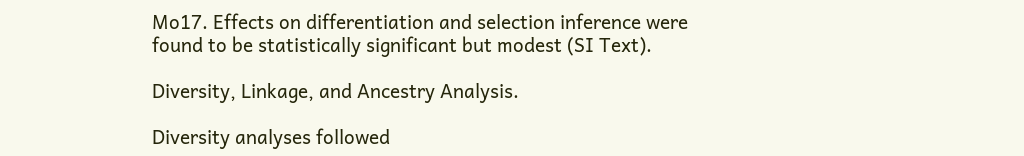Mo17. Effects on differentiation and selection inference were found to be statistically significant but modest (SI Text).

Diversity, Linkage, and Ancestry Analysis.

Diversity analyses followed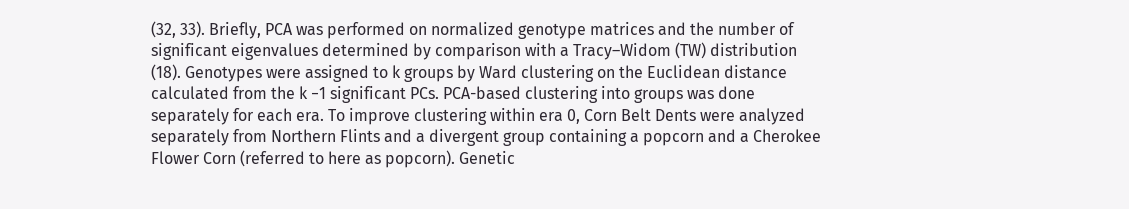(32, 33). Briefly, PCA was performed on normalized genotype matrices and the number of significant eigenvalues determined by comparison with a Tracy–Widom (TW) distribution (18). Genotypes were assigned to k groups by Ward clustering on the Euclidean distance calculated from the k −1 significant PCs. PCA-based clustering into groups was done separately for each era. To improve clustering within era 0, Corn Belt Dents were analyzed separately from Northern Flints and a divergent group containing a popcorn and a Cherokee Flower Corn (referred to here as popcorn). Genetic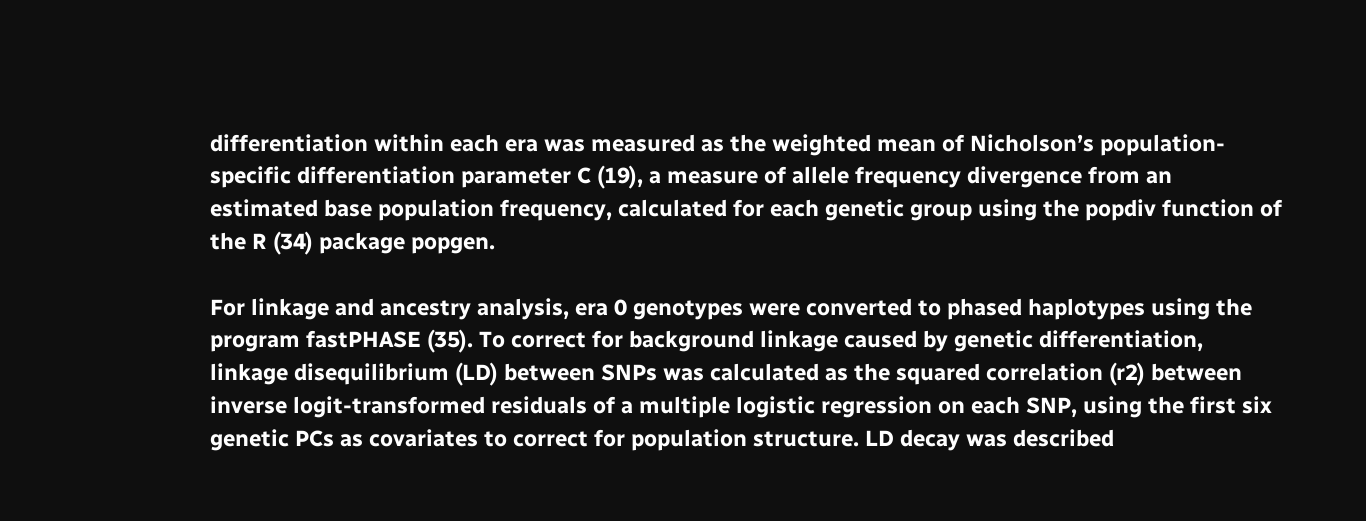differentiation within each era was measured as the weighted mean of Nicholson’s population-specific differentiation parameter C (19), a measure of allele frequency divergence from an estimated base population frequency, calculated for each genetic group using the popdiv function of the R (34) package popgen.

For linkage and ancestry analysis, era 0 genotypes were converted to phased haplotypes using the program fastPHASE (35). To correct for background linkage caused by genetic differentiation, linkage disequilibrium (LD) between SNPs was calculated as the squared correlation (r2) between inverse logit-transformed residuals of a multiple logistic regression on each SNP, using the first six genetic PCs as covariates to correct for population structure. LD decay was described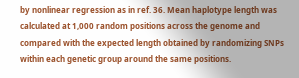by nonlinear regression as in ref. 36. Mean haplotype length was calculated at 1,000 random positions across the genome and compared with the expected length obtained by randomizing SNPs within each genetic group around the same positions.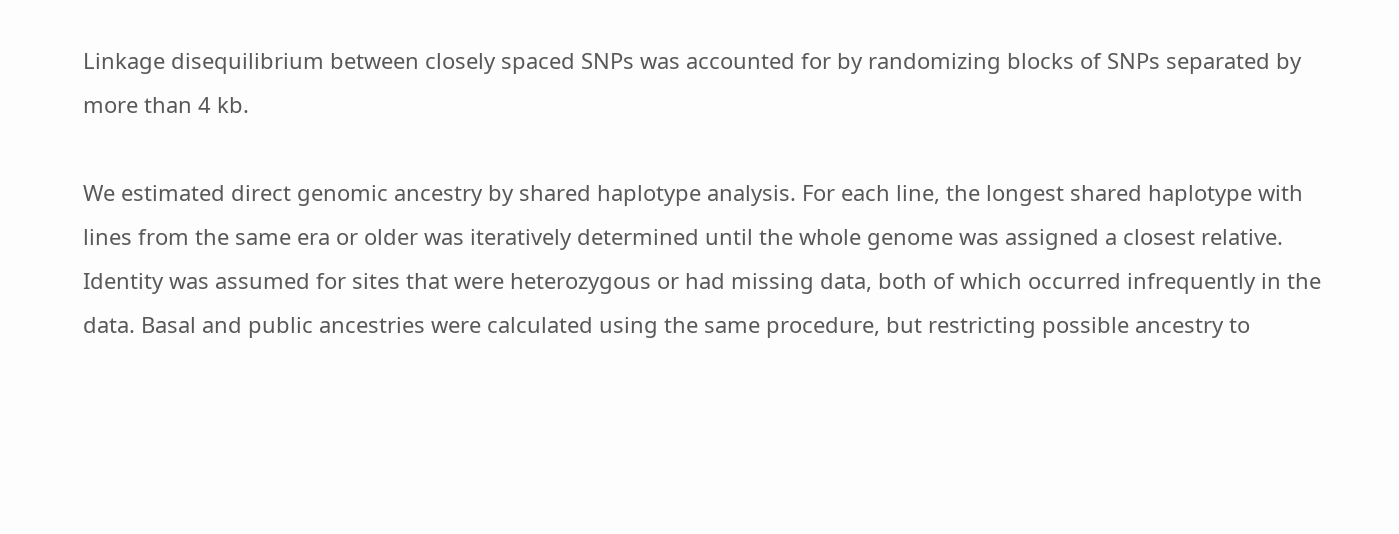Linkage disequilibrium between closely spaced SNPs was accounted for by randomizing blocks of SNPs separated by more than 4 kb.

We estimated direct genomic ancestry by shared haplotype analysis. For each line, the longest shared haplotype with lines from the same era or older was iteratively determined until the whole genome was assigned a closest relative. Identity was assumed for sites that were heterozygous or had missing data, both of which occurred infrequently in the data. Basal and public ancestries were calculated using the same procedure, but restricting possible ancestry to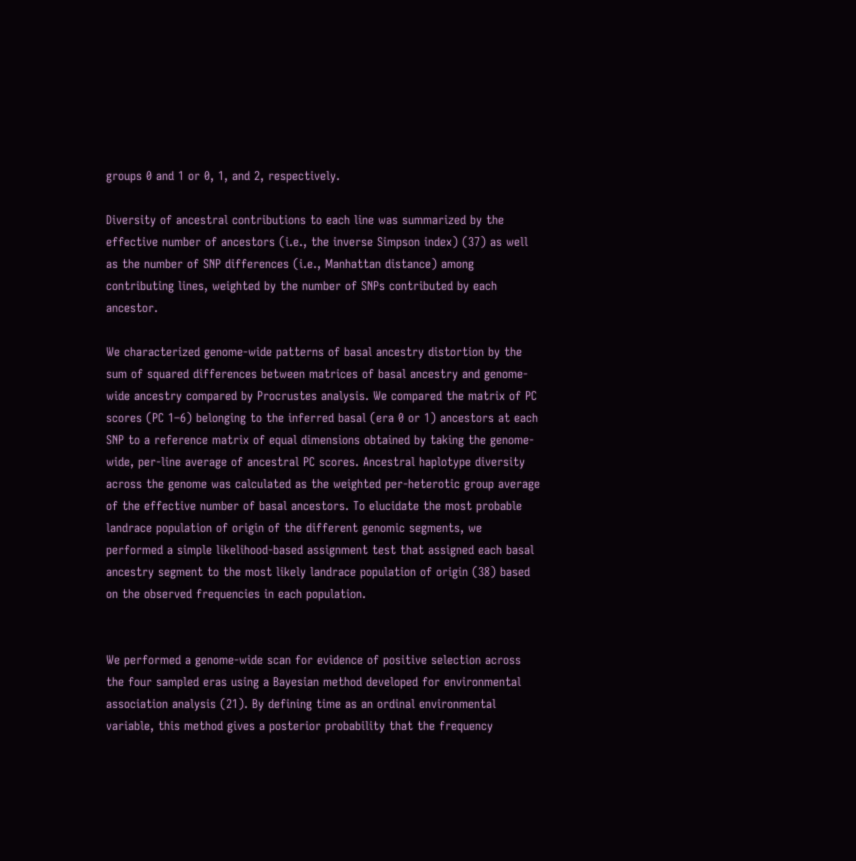groups 0 and 1 or 0, 1, and 2, respectively.

Diversity of ancestral contributions to each line was summarized by the effective number of ancestors (i.e., the inverse Simpson index) (37) as well as the number of SNP differences (i.e., Manhattan distance) among contributing lines, weighted by the number of SNPs contributed by each ancestor.

We characterized genome-wide patterns of basal ancestry distortion by the sum of squared differences between matrices of basal ancestry and genome-wide ancestry compared by Procrustes analysis. We compared the matrix of PC scores (PC 1–6) belonging to the inferred basal (era 0 or 1) ancestors at each SNP to a reference matrix of equal dimensions obtained by taking the genome-wide, per-line average of ancestral PC scores. Ancestral haplotype diversity across the genome was calculated as the weighted per-heterotic group average of the effective number of basal ancestors. To elucidate the most probable landrace population of origin of the different genomic segments, we performed a simple likelihood-based assignment test that assigned each basal ancestry segment to the most likely landrace population of origin (38) based on the observed frequencies in each population.


We performed a genome-wide scan for evidence of positive selection across the four sampled eras using a Bayesian method developed for environmental association analysis (21). By defining time as an ordinal environmental variable, this method gives a posterior probability that the frequency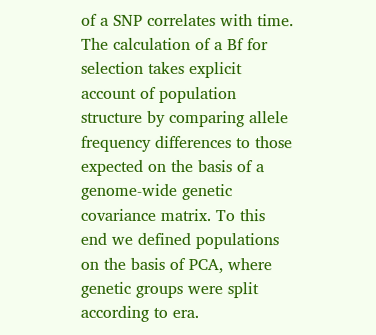of a SNP correlates with time. The calculation of a Bf for selection takes explicit account of population structure by comparing allele frequency differences to those expected on the basis of a genome-wide genetic covariance matrix. To this end we defined populations on the basis of PCA, where genetic groups were split according to era.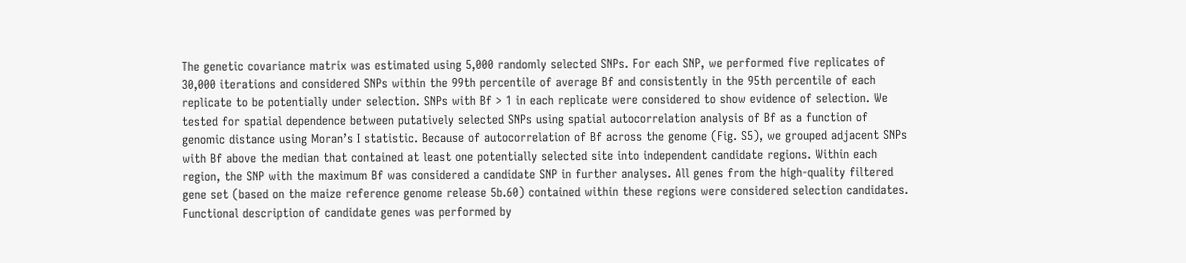The genetic covariance matrix was estimated using 5,000 randomly selected SNPs. For each SNP, we performed five replicates of 30,000 iterations and considered SNPs within the 99th percentile of average Bf and consistently in the 95th percentile of each replicate to be potentially under selection. SNPs with Bf > 1 in each replicate were considered to show evidence of selection. We tested for spatial dependence between putatively selected SNPs using spatial autocorrelation analysis of Bf as a function of genomic distance using Moran’s I statistic. Because of autocorrelation of Bf across the genome (Fig. S5), we grouped adjacent SNPs with Bf above the median that contained at least one potentially selected site into independent candidate regions. Within each region, the SNP with the maximum Bf was considered a candidate SNP in further analyses. All genes from the high-quality filtered gene set (based on the maize reference genome release 5b.60) contained within these regions were considered selection candidates. Functional description of candidate genes was performed by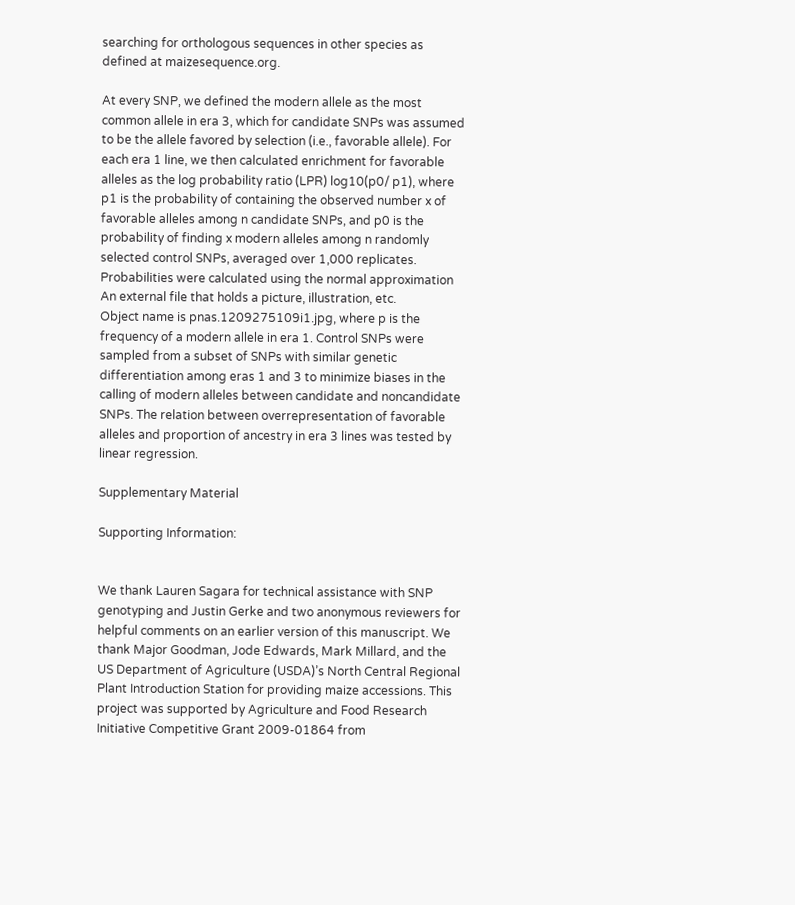searching for orthologous sequences in other species as defined at maizesequence.org.

At every SNP, we defined the modern allele as the most common allele in era 3, which for candidate SNPs was assumed to be the allele favored by selection (i.e., favorable allele). For each era 1 line, we then calculated enrichment for favorable alleles as the log probability ratio (LPR) log10(p0/ p1), where p1 is the probability of containing the observed number x of favorable alleles among n candidate SNPs, and p0 is the probability of finding x modern alleles among n randomly selected control SNPs, averaged over 1,000 replicates. Probabilities were calculated using the normal approximation An external file that holds a picture, illustration, etc.
Object name is pnas.1209275109i1.jpg, where p is the frequency of a modern allele in era 1. Control SNPs were sampled from a subset of SNPs with similar genetic differentiation among eras 1 and 3 to minimize biases in the calling of modern alleles between candidate and noncandidate SNPs. The relation between overrepresentation of favorable alleles and proportion of ancestry in era 3 lines was tested by linear regression.

Supplementary Material

Supporting Information:


We thank Lauren Sagara for technical assistance with SNP genotyping and Justin Gerke and two anonymous reviewers for helpful comments on an earlier version of this manuscript. We thank Major Goodman, Jode Edwards, Mark Millard, and the US Department of Agriculture (USDA)’s North Central Regional Plant Introduction Station for providing maize accessions. This project was supported by Agriculture and Food Research Initiative Competitive Grant 2009-01864 from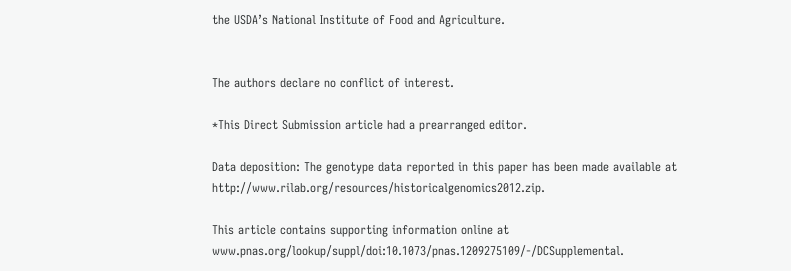the USDA’s National Institute of Food and Agriculture.


The authors declare no conflict of interest.

*This Direct Submission article had a prearranged editor.

Data deposition: The genotype data reported in this paper has been made available at http://www.rilab.org/resources/historicalgenomics2012.zip.

This article contains supporting information online at www.pnas.org/lookup/suppl/doi:10.1073/pnas.1209275109/-/DCSupplemental.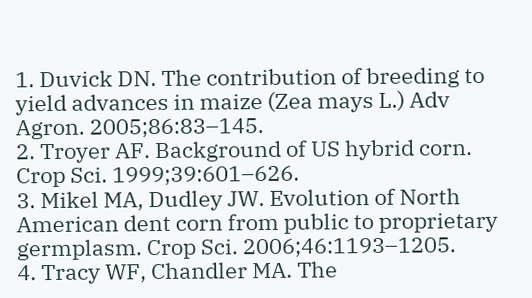1. Duvick DN. The contribution of breeding to yield advances in maize (Zea mays L.) Adv Agron. 2005;86:83–145.
2. Troyer AF. Background of US hybrid corn. Crop Sci. 1999;39:601–626.
3. Mikel MA, Dudley JW. Evolution of North American dent corn from public to proprietary germplasm. Crop Sci. 2006;46:1193–1205.
4. Tracy WF, Chandler MA. The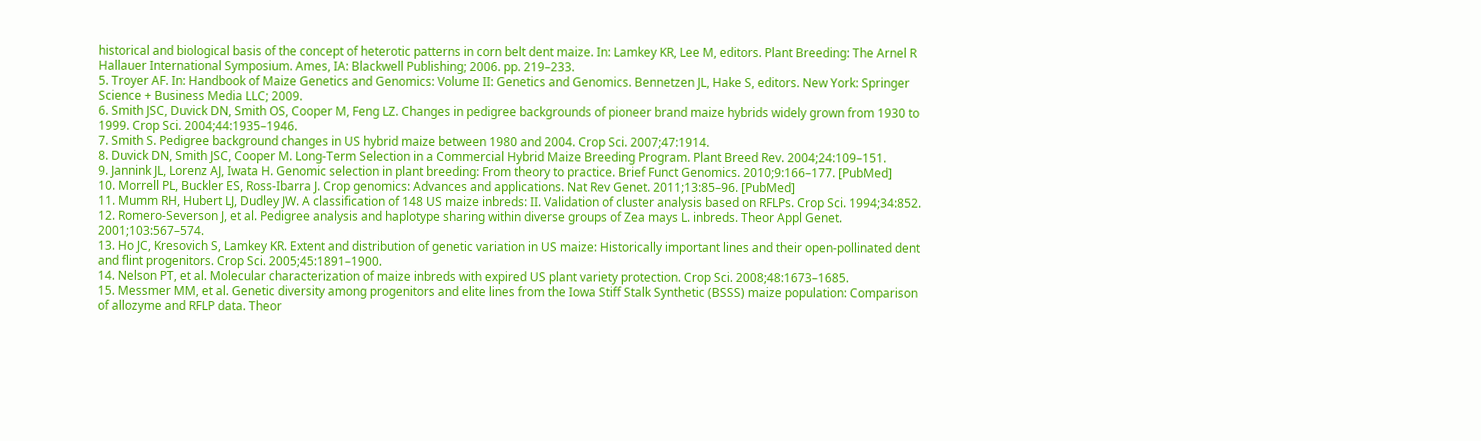historical and biological basis of the concept of heterotic patterns in corn belt dent maize. In: Lamkey KR, Lee M, editors. Plant Breeding: The Arnel R Hallauer International Symposium. Ames, IA: Blackwell Publishing; 2006. pp. 219–233.
5. Troyer AF. In: Handbook of Maize Genetics and Genomics: Volume II: Genetics and Genomics. Bennetzen JL, Hake S, editors. New York: Springer Science + Business Media LLC; 2009.
6. Smith JSC, Duvick DN, Smith OS, Cooper M, Feng LZ. Changes in pedigree backgrounds of pioneer brand maize hybrids widely grown from 1930 to 1999. Crop Sci. 2004;44:1935–1946.
7. Smith S. Pedigree background changes in US hybrid maize between 1980 and 2004. Crop Sci. 2007;47:1914.
8. Duvick DN, Smith JSC, Cooper M. Long-Term Selection in a Commercial Hybrid Maize Breeding Program. Plant Breed Rev. 2004;24:109–151.
9. Jannink JL, Lorenz AJ, Iwata H. Genomic selection in plant breeding: From theory to practice. Brief Funct Genomics. 2010;9:166–177. [PubMed]
10. Morrell PL, Buckler ES, Ross-Ibarra J. Crop genomics: Advances and applications. Nat Rev Genet. 2011;13:85–96. [PubMed]
11. Mumm RH, Hubert LJ, Dudley JW. A classification of 148 US maize inbreds: II. Validation of cluster analysis based on RFLPs. Crop Sci. 1994;34:852.
12. Romero-Severson J, et al. Pedigree analysis and haplotype sharing within diverse groups of Zea mays L. inbreds. Theor Appl Genet. 2001;103:567–574.
13. Ho JC, Kresovich S, Lamkey KR. Extent and distribution of genetic variation in US maize: Historically important lines and their open-pollinated dent and flint progenitors. Crop Sci. 2005;45:1891–1900.
14. Nelson PT, et al. Molecular characterization of maize inbreds with expired US plant variety protection. Crop Sci. 2008;48:1673–1685.
15. Messmer MM, et al. Genetic diversity among progenitors and elite lines from the Iowa Stiff Stalk Synthetic (BSSS) maize population: Comparison of allozyme and RFLP data. Theor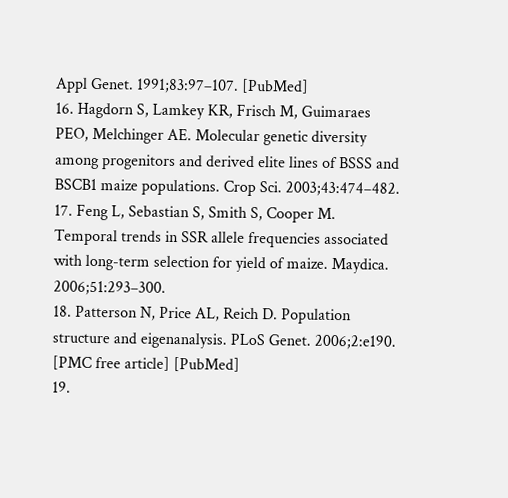Appl Genet. 1991;83:97–107. [PubMed]
16. Hagdorn S, Lamkey KR, Frisch M, Guimaraes PEO, Melchinger AE. Molecular genetic diversity among progenitors and derived elite lines of BSSS and BSCB1 maize populations. Crop Sci. 2003;43:474–482.
17. Feng L, Sebastian S, Smith S, Cooper M. Temporal trends in SSR allele frequencies associated with long-term selection for yield of maize. Maydica. 2006;51:293–300.
18. Patterson N, Price AL, Reich D. Population structure and eigenanalysis. PLoS Genet. 2006;2:e190. [PMC free article] [PubMed]
19.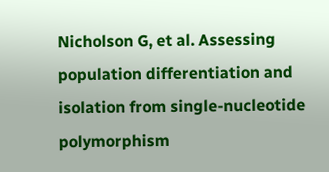Nicholson G, et al. Assessing population differentiation and isolation from single-nucleotide polymorphism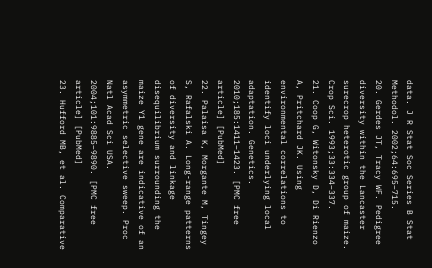data. J R Stat Soc Series B Stat Methodol. 2002;64:695–715.
20. Gerdes JT, Tracy WF. Pedigree diversity within the Lancaster surecrop heterotic group of maize. Crop Sci. 1993;33:334–337.
21. Coop G, Witonsky D, Di Rienzo A, Pritchard JK. Using environmental correlations to identify loci underlying local adaptation. Genetics. 2010;185:1411–1423. [PMC free article] [PubMed]
22. Palaisa K, Morgante M, Tingey S, Rafalski A. Long-range patterns of diversity and linkage disequilibrium surrounding the maize Y1 gene are indicative of an asymmetric selective sweep. Proc Natl Acad Sci USA. 2004;101:9885–9890. [PMC free article] [PubMed]
23. Hufford MB, et al. Comparative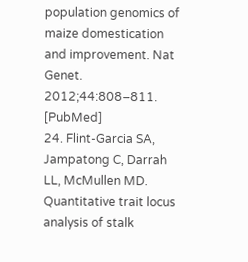population genomics of maize domestication and improvement. Nat Genet. 2012;44:808–811. [PubMed]
24. Flint-Garcia SA, Jampatong C, Darrah LL, McMullen MD. Quantitative trait locus analysis of stalk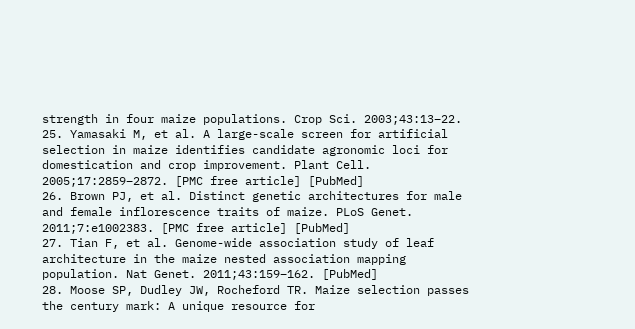strength in four maize populations. Crop Sci. 2003;43:13–22.
25. Yamasaki M, et al. A large-scale screen for artificial selection in maize identifies candidate agronomic loci for domestication and crop improvement. Plant Cell. 2005;17:2859–2872. [PMC free article] [PubMed]
26. Brown PJ, et al. Distinct genetic architectures for male and female inflorescence traits of maize. PLoS Genet. 2011;7:e1002383. [PMC free article] [PubMed]
27. Tian F, et al. Genome-wide association study of leaf architecture in the maize nested association mapping population. Nat Genet. 2011;43:159–162. [PubMed]
28. Moose SP, Dudley JW, Rocheford TR. Maize selection passes the century mark: A unique resource for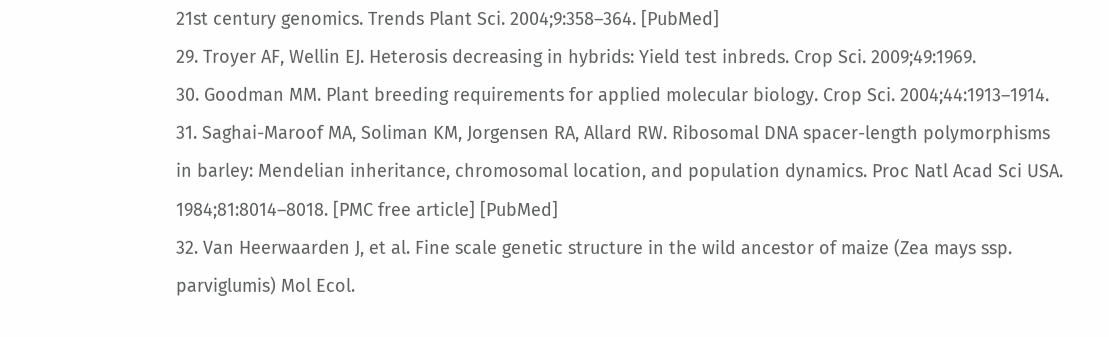21st century genomics. Trends Plant Sci. 2004;9:358–364. [PubMed]
29. Troyer AF, Wellin EJ. Heterosis decreasing in hybrids: Yield test inbreds. Crop Sci. 2009;49:1969.
30. Goodman MM. Plant breeding requirements for applied molecular biology. Crop Sci. 2004;44:1913–1914.
31. Saghai-Maroof MA, Soliman KM, Jorgensen RA, Allard RW. Ribosomal DNA spacer-length polymorphisms in barley: Mendelian inheritance, chromosomal location, and population dynamics. Proc Natl Acad Sci USA. 1984;81:8014–8018. [PMC free article] [PubMed]
32. Van Heerwaarden J, et al. Fine scale genetic structure in the wild ancestor of maize (Zea mays ssp. parviglumis) Mol Ecol.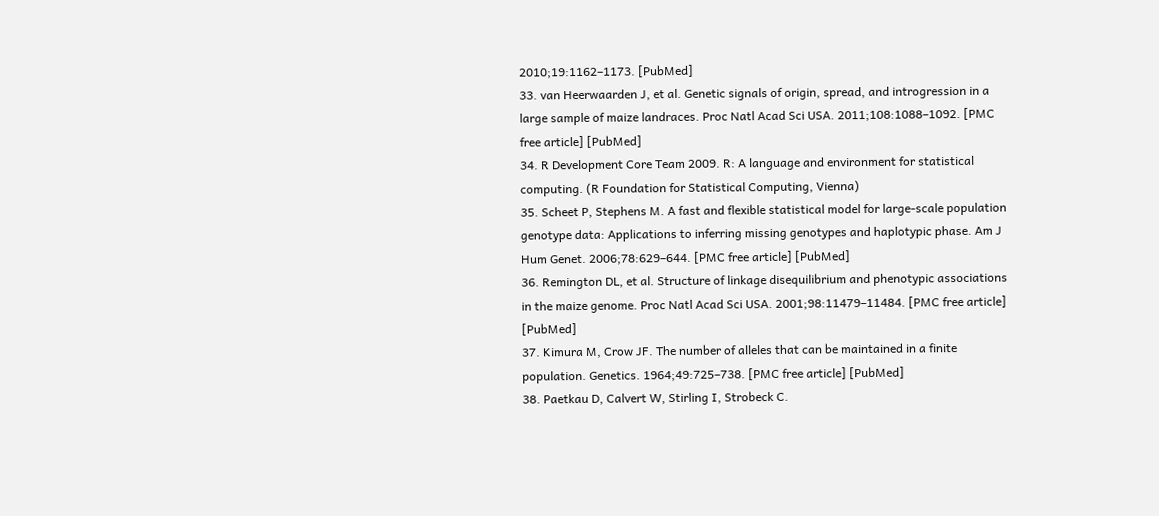2010;19:1162–1173. [PubMed]
33. van Heerwaarden J, et al. Genetic signals of origin, spread, and introgression in a large sample of maize landraces. Proc Natl Acad Sci USA. 2011;108:1088–1092. [PMC free article] [PubMed]
34. R Development Core Team 2009. R: A language and environment for statistical computing. (R Foundation for Statistical Computing, Vienna)
35. Scheet P, Stephens M. A fast and flexible statistical model for large-scale population genotype data: Applications to inferring missing genotypes and haplotypic phase. Am J Hum Genet. 2006;78:629–644. [PMC free article] [PubMed]
36. Remington DL, et al. Structure of linkage disequilibrium and phenotypic associations in the maize genome. Proc Natl Acad Sci USA. 2001;98:11479–11484. [PMC free article] [PubMed]
37. Kimura M, Crow JF. The number of alleles that can be maintained in a finite population. Genetics. 1964;49:725–738. [PMC free article] [PubMed]
38. Paetkau D, Calvert W, Stirling I, Strobeck C.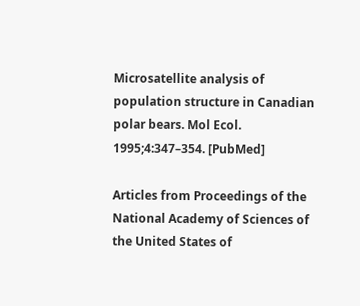Microsatellite analysis of population structure in Canadian polar bears. Mol Ecol. 1995;4:347–354. [PubMed]

Articles from Proceedings of the National Academy of Sciences of the United States of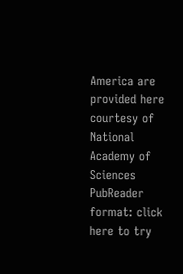America are provided here courtesy of National Academy of Sciences
PubReader format: click here to try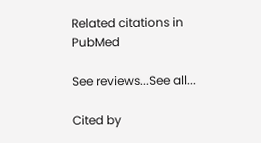Related citations in PubMed

See reviews...See all...

Cited by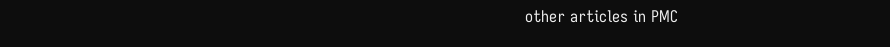other articles in PMC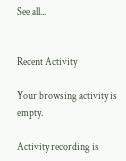See all...


Recent Activity

Your browsing activity is empty.

Activity recording is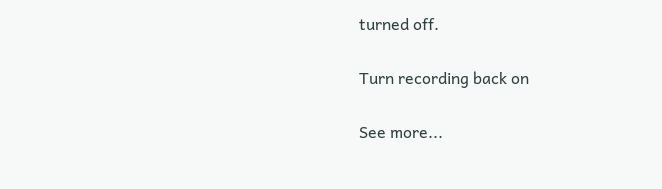turned off.

Turn recording back on

See more...